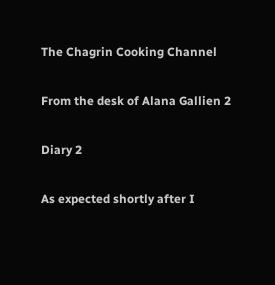The Chagrin Cooking Channel

From the desk of Alana Gallien 2

Diary 2

As expected shortly after I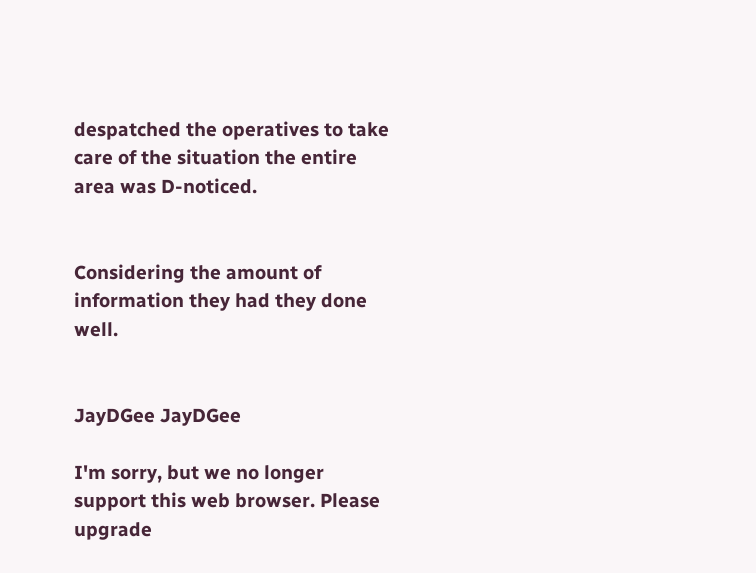despatched the operatives to take care of the situation the entire area was D-noticed.


Considering the amount of information they had they done well.


JayDGee JayDGee

I'm sorry, but we no longer support this web browser. Please upgrade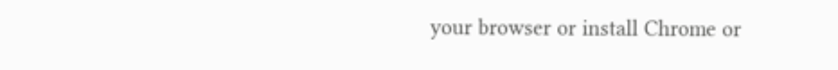your browser or install Chrome or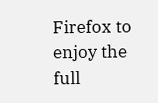Firefox to enjoy the full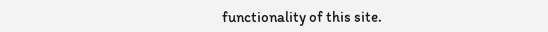functionality of this site.